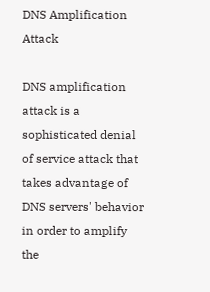DNS Amplification Attack

DNS amplification attack is a sophisticated denial of service attack that takes advantage of DNS servers' behavior in order to amplify the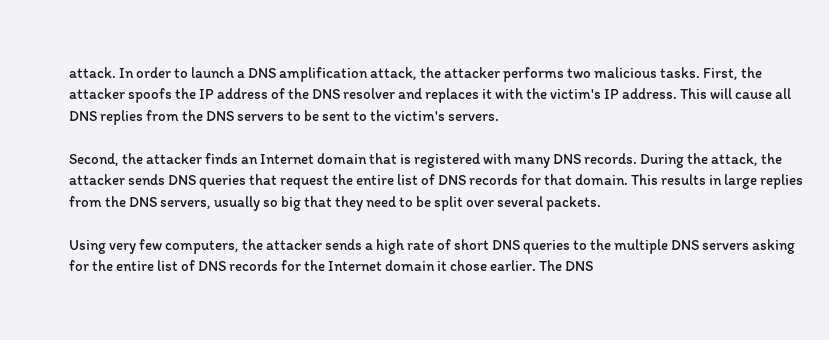attack. In order to launch a DNS amplification attack, the attacker performs two malicious tasks. First, the attacker spoofs the IP address of the DNS resolver and replaces it with the victim's IP address. This will cause all DNS replies from the DNS servers to be sent to the victim's servers.

Second, the attacker finds an Internet domain that is registered with many DNS records. During the attack, the attacker sends DNS queries that request the entire list of DNS records for that domain. This results in large replies from the DNS servers, usually so big that they need to be split over several packets.

Using very few computers, the attacker sends a high rate of short DNS queries to the multiple DNS servers asking for the entire list of DNS records for the Internet domain it chose earlier. The DNS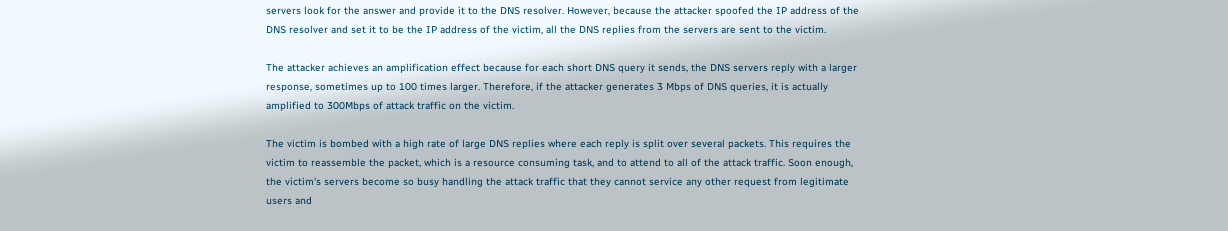servers look for the answer and provide it to the DNS resolver. However, because the attacker spoofed the IP address of the DNS resolver and set it to be the IP address of the victim, all the DNS replies from the servers are sent to the victim.

The attacker achieves an amplification effect because for each short DNS query it sends, the DNS servers reply with a larger response, sometimes up to 100 times larger. Therefore, if the attacker generates 3 Mbps of DNS queries, it is actually amplified to 300Mbps of attack traffic on the victim.

The victim is bombed with a high rate of large DNS replies where each reply is split over several packets. This requires the victim to reassemble the packet, which is a resource consuming task, and to attend to all of the attack traffic. Soon enough, the victim's servers become so busy handling the attack traffic that they cannot service any other request from legitimate users and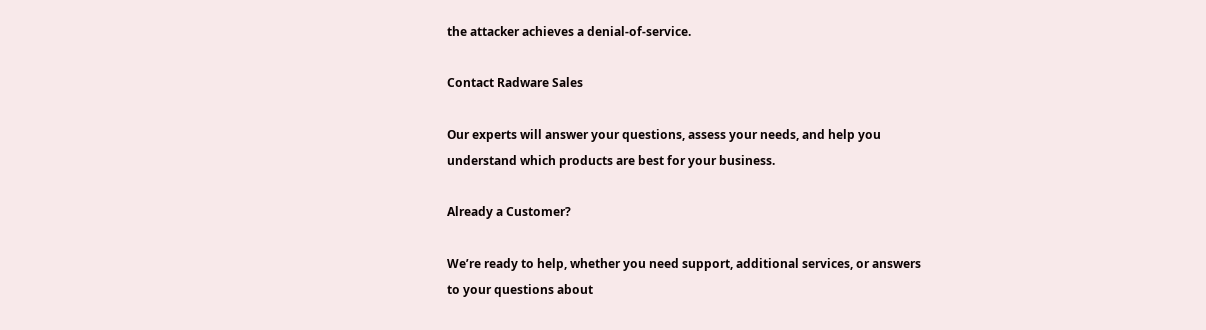the attacker achieves a denial-of-service.

Contact Radware Sales

Our experts will answer your questions, assess your needs, and help you understand which products are best for your business.

Already a Customer?

We’re ready to help, whether you need support, additional services, or answers to your questions about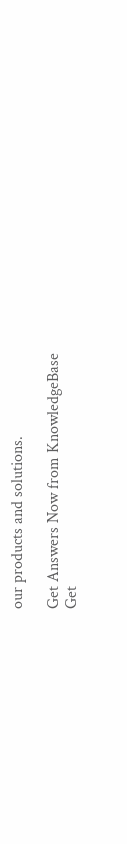our products and solutions.

Get Answers Now from KnowledgeBase
Get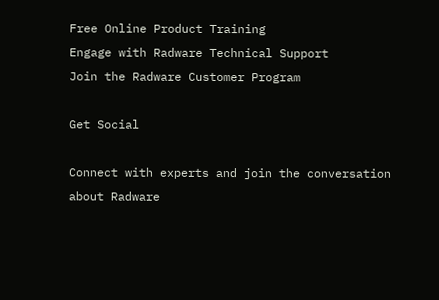Free Online Product Training
Engage with Radware Technical Support
Join the Radware Customer Program

Get Social

Connect with experts and join the conversation about Radware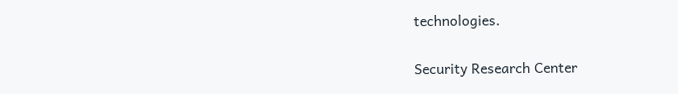technologies.

Security Research Center